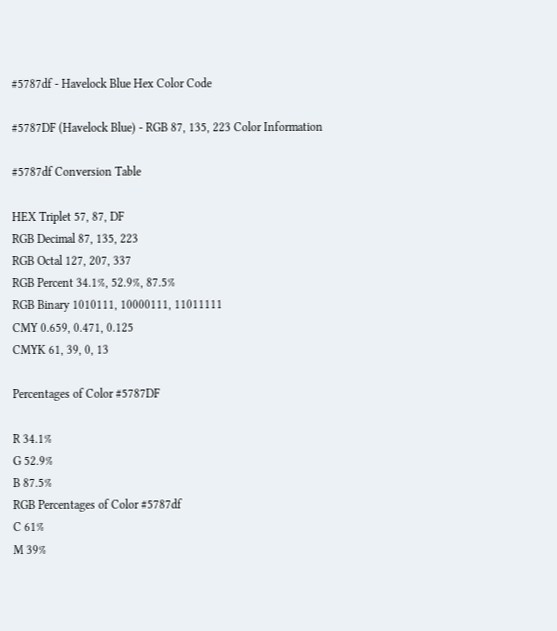#5787df - Havelock Blue Hex Color Code

#5787DF (Havelock Blue) - RGB 87, 135, 223 Color Information

#5787df Conversion Table

HEX Triplet 57, 87, DF
RGB Decimal 87, 135, 223
RGB Octal 127, 207, 337
RGB Percent 34.1%, 52.9%, 87.5%
RGB Binary 1010111, 10000111, 11011111
CMY 0.659, 0.471, 0.125
CMYK 61, 39, 0, 13

Percentages of Color #5787DF

R 34.1%
G 52.9%
B 87.5%
RGB Percentages of Color #5787df
C 61%
M 39%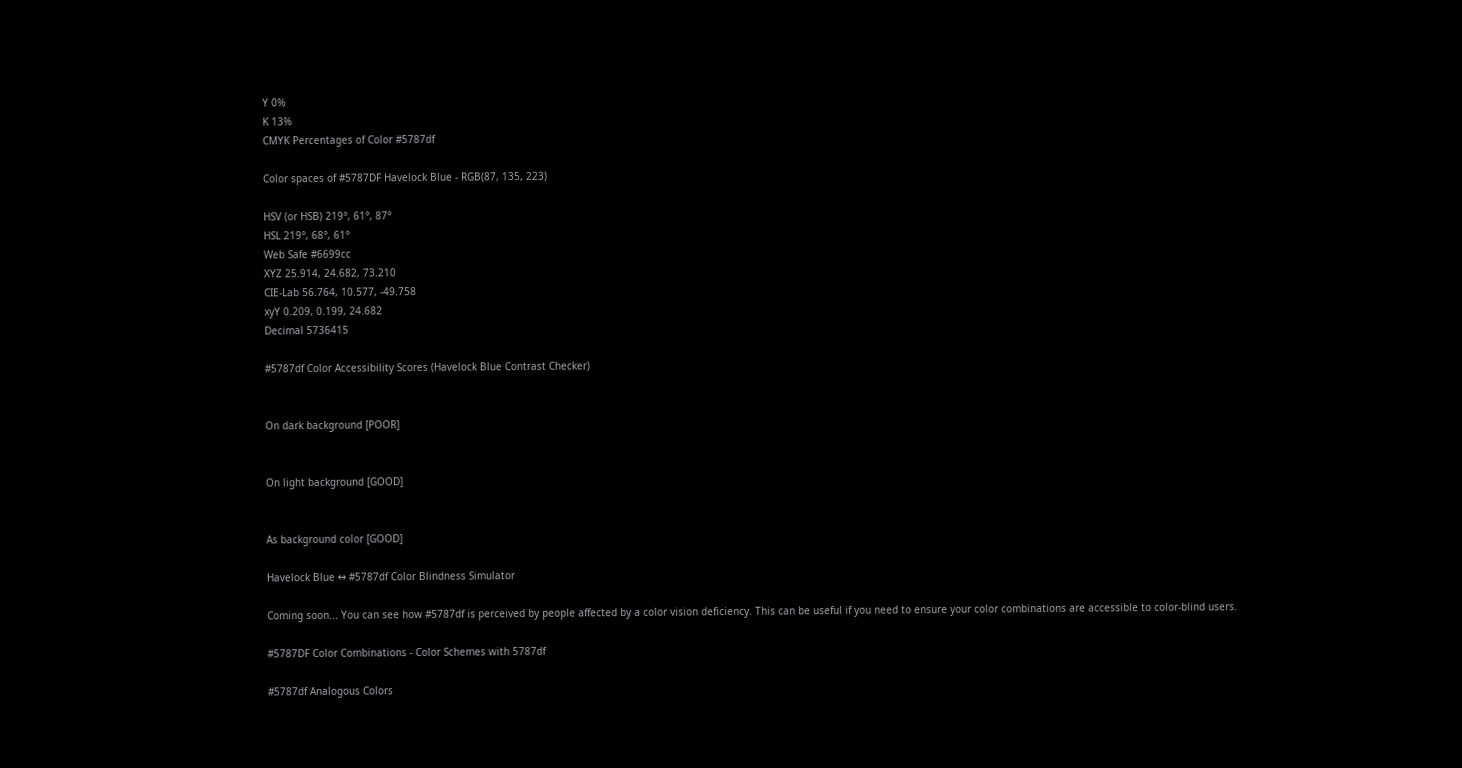Y 0%
K 13%
CMYK Percentages of Color #5787df

Color spaces of #5787DF Havelock Blue - RGB(87, 135, 223)

HSV (or HSB) 219°, 61°, 87°
HSL 219°, 68°, 61°
Web Safe #6699cc
XYZ 25.914, 24.682, 73.210
CIE-Lab 56.764, 10.577, -49.758
xyY 0.209, 0.199, 24.682
Decimal 5736415

#5787df Color Accessibility Scores (Havelock Blue Contrast Checker)


On dark background [POOR]


On light background [GOOD]


As background color [GOOD]

Havelock Blue ↔ #5787df Color Blindness Simulator

Coming soon... You can see how #5787df is perceived by people affected by a color vision deficiency. This can be useful if you need to ensure your color combinations are accessible to color-blind users.

#5787DF Color Combinations - Color Schemes with 5787df

#5787df Analogous Colors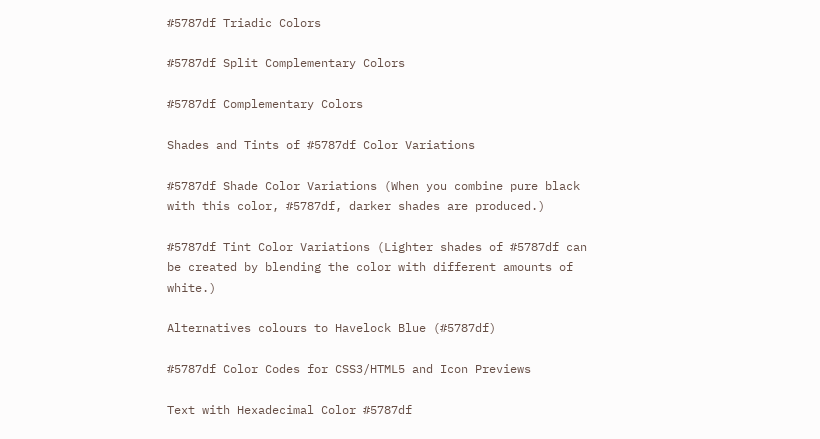#5787df Triadic Colors

#5787df Split Complementary Colors

#5787df Complementary Colors

Shades and Tints of #5787df Color Variations

#5787df Shade Color Variations (When you combine pure black with this color, #5787df, darker shades are produced.)

#5787df Tint Color Variations (Lighter shades of #5787df can be created by blending the color with different amounts of white.)

Alternatives colours to Havelock Blue (#5787df)

#5787df Color Codes for CSS3/HTML5 and Icon Previews

Text with Hexadecimal Color #5787df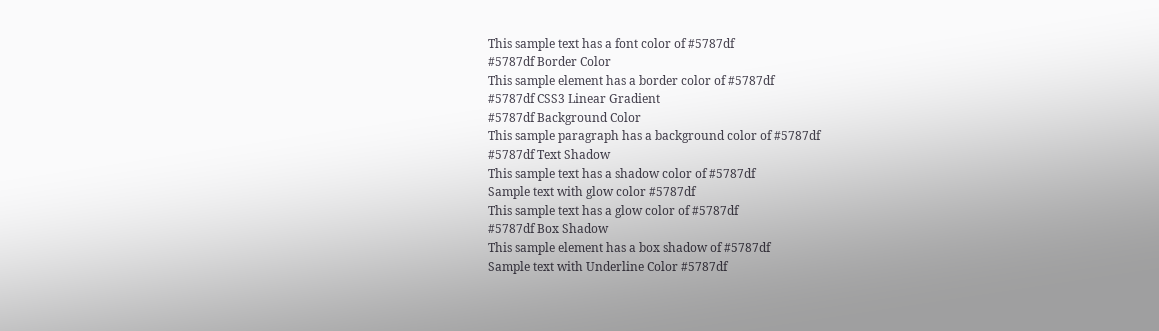This sample text has a font color of #5787df
#5787df Border Color
This sample element has a border color of #5787df
#5787df CSS3 Linear Gradient
#5787df Background Color
This sample paragraph has a background color of #5787df
#5787df Text Shadow
This sample text has a shadow color of #5787df
Sample text with glow color #5787df
This sample text has a glow color of #5787df
#5787df Box Shadow
This sample element has a box shadow of #5787df
Sample text with Underline Color #5787df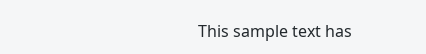This sample text has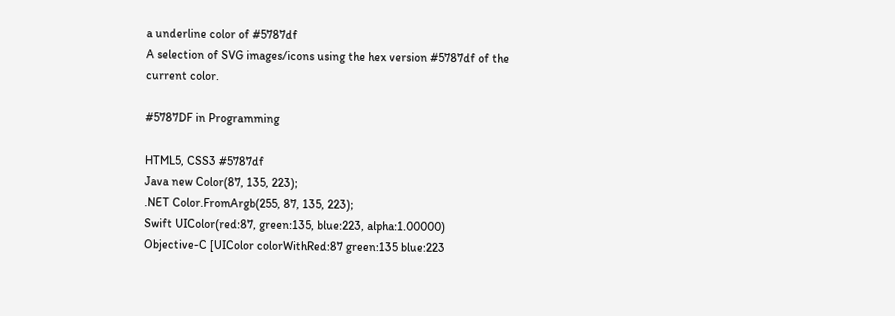a underline color of #5787df
A selection of SVG images/icons using the hex version #5787df of the current color.

#5787DF in Programming

HTML5, CSS3 #5787df
Java new Color(87, 135, 223);
.NET Color.FromArgb(255, 87, 135, 223);
Swift UIColor(red:87, green:135, blue:223, alpha:1.00000)
Objective-C [UIColor colorWithRed:87 green:135 blue:223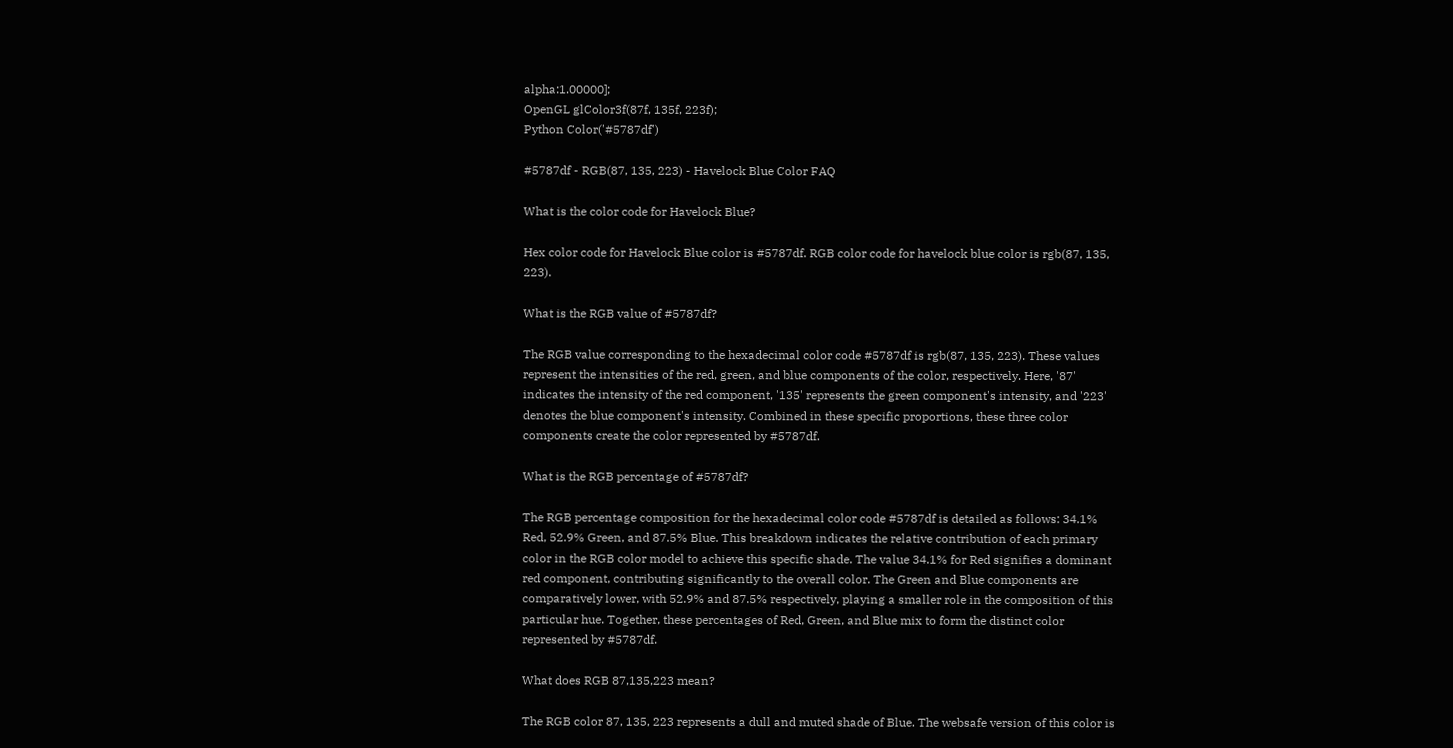alpha:1.00000];
OpenGL glColor3f(87f, 135f, 223f);
Python Color('#5787df')

#5787df - RGB(87, 135, 223) - Havelock Blue Color FAQ

What is the color code for Havelock Blue?

Hex color code for Havelock Blue color is #5787df. RGB color code for havelock blue color is rgb(87, 135, 223).

What is the RGB value of #5787df?

The RGB value corresponding to the hexadecimal color code #5787df is rgb(87, 135, 223). These values represent the intensities of the red, green, and blue components of the color, respectively. Here, '87' indicates the intensity of the red component, '135' represents the green component's intensity, and '223' denotes the blue component's intensity. Combined in these specific proportions, these three color components create the color represented by #5787df.

What is the RGB percentage of #5787df?

The RGB percentage composition for the hexadecimal color code #5787df is detailed as follows: 34.1% Red, 52.9% Green, and 87.5% Blue. This breakdown indicates the relative contribution of each primary color in the RGB color model to achieve this specific shade. The value 34.1% for Red signifies a dominant red component, contributing significantly to the overall color. The Green and Blue components are comparatively lower, with 52.9% and 87.5% respectively, playing a smaller role in the composition of this particular hue. Together, these percentages of Red, Green, and Blue mix to form the distinct color represented by #5787df.

What does RGB 87,135,223 mean?

The RGB color 87, 135, 223 represents a dull and muted shade of Blue. The websafe version of this color is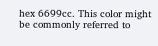hex 6699cc. This color might be commonly referred to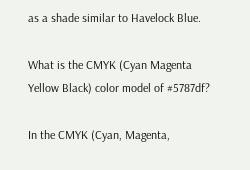as a shade similar to Havelock Blue.

What is the CMYK (Cyan Magenta Yellow Black) color model of #5787df?

In the CMYK (Cyan, Magenta,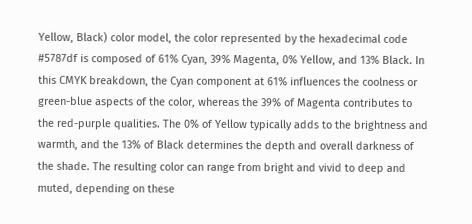Yellow, Black) color model, the color represented by the hexadecimal code #5787df is composed of 61% Cyan, 39% Magenta, 0% Yellow, and 13% Black. In this CMYK breakdown, the Cyan component at 61% influences the coolness or green-blue aspects of the color, whereas the 39% of Magenta contributes to the red-purple qualities. The 0% of Yellow typically adds to the brightness and warmth, and the 13% of Black determines the depth and overall darkness of the shade. The resulting color can range from bright and vivid to deep and muted, depending on these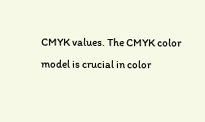CMYK values. The CMYK color model is crucial in color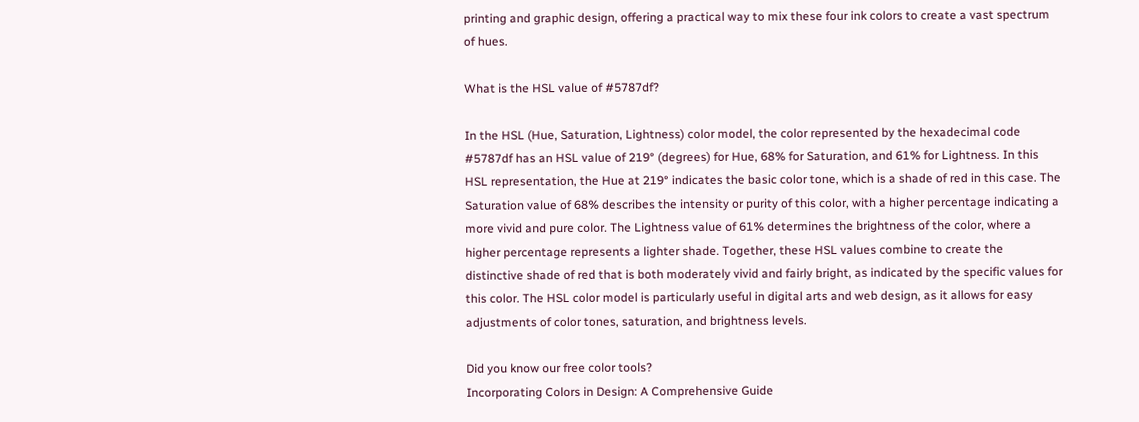printing and graphic design, offering a practical way to mix these four ink colors to create a vast spectrum of hues.

What is the HSL value of #5787df?

In the HSL (Hue, Saturation, Lightness) color model, the color represented by the hexadecimal code #5787df has an HSL value of 219° (degrees) for Hue, 68% for Saturation, and 61% for Lightness. In this HSL representation, the Hue at 219° indicates the basic color tone, which is a shade of red in this case. The Saturation value of 68% describes the intensity or purity of this color, with a higher percentage indicating a more vivid and pure color. The Lightness value of 61% determines the brightness of the color, where a higher percentage represents a lighter shade. Together, these HSL values combine to create the distinctive shade of red that is both moderately vivid and fairly bright, as indicated by the specific values for this color. The HSL color model is particularly useful in digital arts and web design, as it allows for easy adjustments of color tones, saturation, and brightness levels.

Did you know our free color tools?
Incorporating Colors in Design: A Comprehensive Guide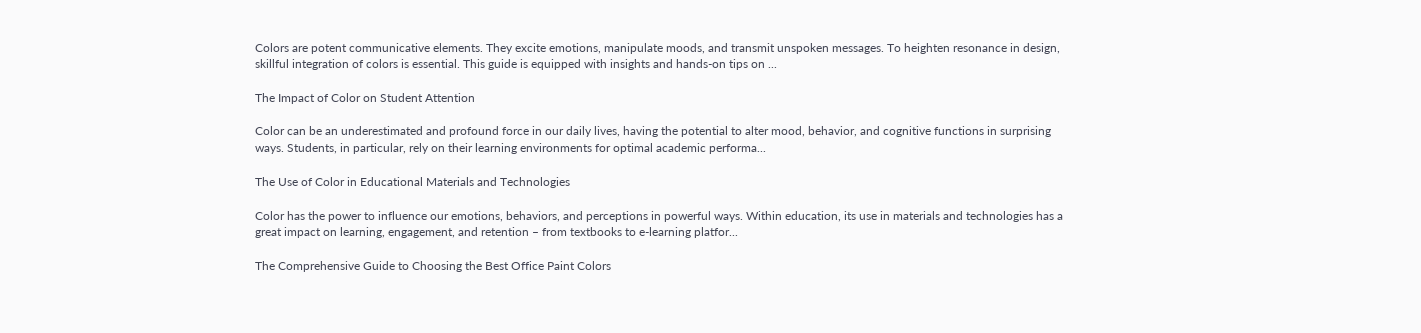Colors are potent communicative elements. They excite emotions, manipulate moods, and transmit unspoken messages. To heighten resonance in design, skillful integration of colors is essential. This guide is equipped with insights and hands-on tips on ...

The Impact of Color on Student Attention

Color can be an underestimated and profound force in our daily lives, having the potential to alter mood, behavior, and cognitive functions in surprising ways. Students, in particular, rely on their learning environments for optimal academic performa...

The Use of Color in Educational Materials and Technologies

Color has the power to influence our emotions, behaviors, and perceptions in powerful ways. Within education, its use in materials and technologies has a great impact on learning, engagement, and retention – from textbooks to e-learning platfor...

The Comprehensive Guide to Choosing the Best Office Paint Colors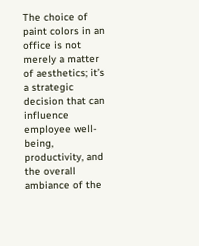The choice of paint colors in an office is not merely a matter of aesthetics; it’s a strategic decision that can influence employee well-being, productivity, and the overall ambiance of the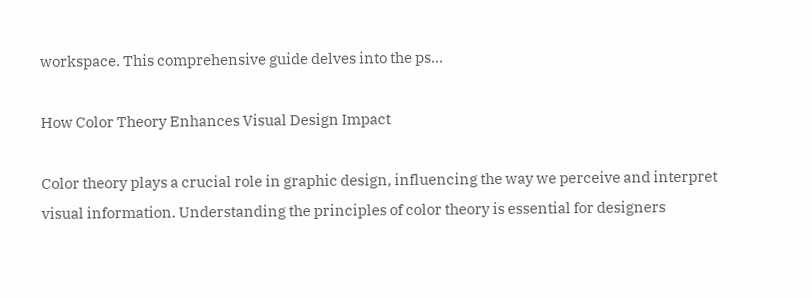workspace. This comprehensive guide delves into the ps...

How Color Theory Enhances Visual Design Impact

Color theory plays a crucial role in graphic design, influencing the way we perceive and interpret visual information. Understanding the principles of color theory is essential for designers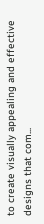to create visually appealing and effective designs that com...